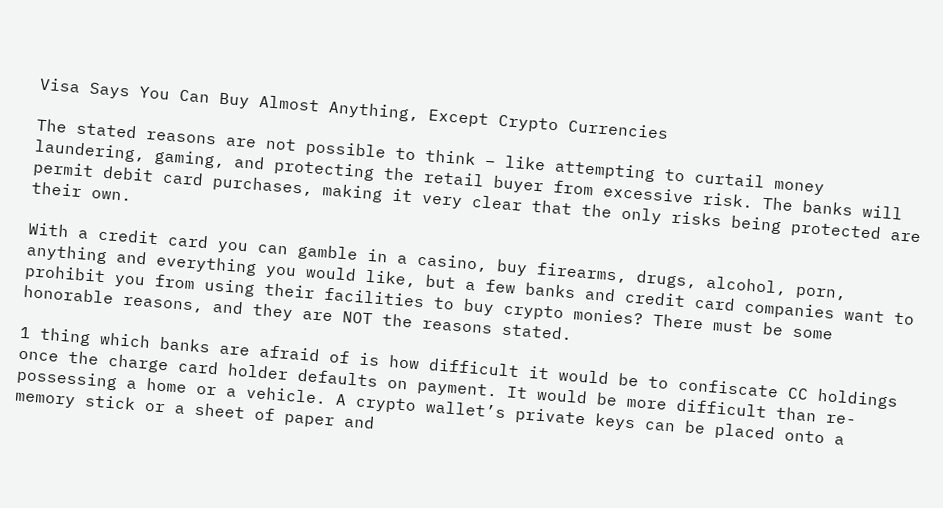Visa Says You Can Buy Almost Anything, Except Crypto Currencies

The stated reasons are not possible to think – like attempting to curtail money laundering, gaming, and protecting the retail buyer from excessive risk. The banks will permit debit card purchases, making it very clear that the only risks being protected are their own.

With a credit card you can gamble in a casino, buy firearms, drugs, alcohol, porn, anything and everything you would like, but a few banks and credit card companies want to prohibit you from using their facilities to buy crypto monies? There must be some honorable reasons, and they are NOT the reasons stated.

1 thing which banks are afraid of is how difficult it would be to confiscate CC holdings once the charge card holder defaults on payment. It would be more difficult than re-possessing a home or a vehicle. A crypto wallet’s private keys can be placed onto a memory stick or a sheet of paper and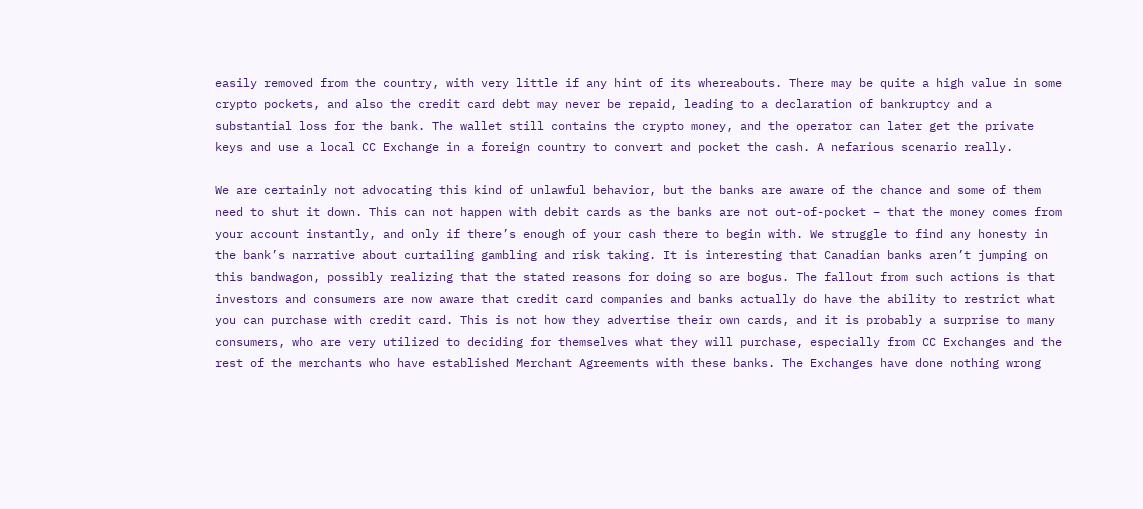easily removed from the country, with very little if any hint of its whereabouts. There may be quite a high value in some crypto pockets, and also the credit card debt may never be repaid, leading to a declaration of bankruptcy and a substantial loss for the bank. The wallet still contains the crypto money, and the operator can later get the private keys and use a local CC Exchange in a foreign country to convert and pocket the cash. A nefarious scenario really.

We are certainly not advocating this kind of unlawful behavior, but the banks are aware of the chance and some of them need to shut it down. This can not happen with debit cards as the banks are not out-of-pocket – that the money comes from your account instantly, and only if there’s enough of your cash there to begin with. We struggle to find any honesty in the bank’s narrative about curtailing gambling and risk taking. It is interesting that Canadian banks aren’t jumping on this bandwagon, possibly realizing that the stated reasons for doing so are bogus. The fallout from such actions is that investors and consumers are now aware that credit card companies and banks actually do have the ability to restrict what you can purchase with credit card. This is not how they advertise their own cards, and it is probably a surprise to many consumers, who are very utilized to deciding for themselves what they will purchase, especially from CC Exchanges and the rest of the merchants who have established Merchant Agreements with these banks. The Exchanges have done nothing wrong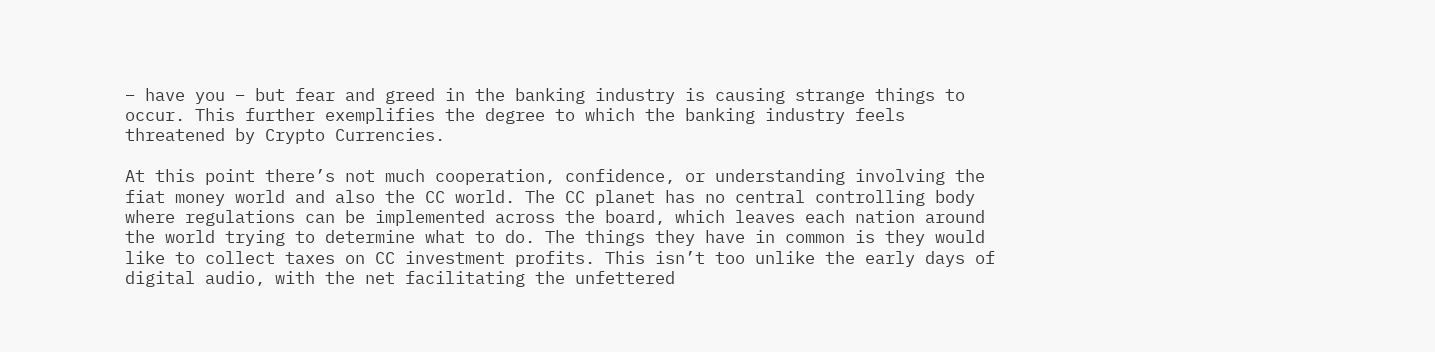– have you – but fear and greed in the banking industry is causing strange things to occur. This further exemplifies the degree to which the banking industry feels threatened by Crypto Currencies.

At this point there’s not much cooperation, confidence, or understanding involving the fiat money world and also the CC world. The CC planet has no central controlling body where regulations can be implemented across the board, which leaves each nation around the world trying to determine what to do. The things they have in common is they would like to collect taxes on CC investment profits. This isn’t too unlike the early days of digital audio, with the net facilitating the unfettered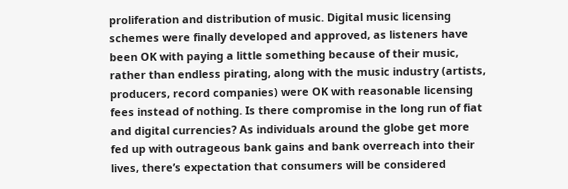proliferation and distribution of music. Digital music licensing schemes were finally developed and approved, as listeners have been OK with paying a little something because of their music, rather than endless pirating, along with the music industry (artists, producers, record companies) were OK with reasonable licensing fees instead of nothing. Is there compromise in the long run of fiat and digital currencies? As individuals around the globe get more fed up with outrageous bank gains and bank overreach into their lives, there’s expectation that consumers will be considered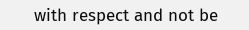with respect and not be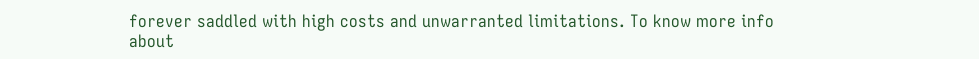forever saddled with high costs and unwarranted limitations. To know more info about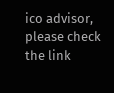ico advisor, please check the link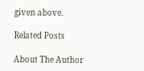given above.

Related Posts

About The Author